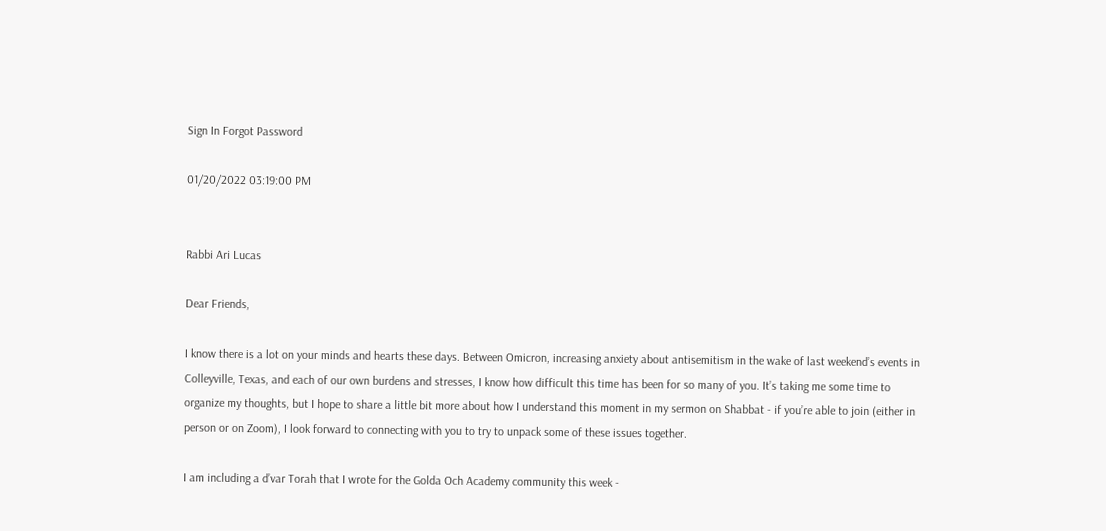Sign In Forgot Password

01/20/2022 03:19:00 PM


Rabbi Ari Lucas

Dear Friends,

I know there is a lot on your minds and hearts these days. Between Omicron, increasing anxiety about antisemitism in the wake of last weekend’s events in Colleyville, Texas, and each of our own burdens and stresses, I know how difficult this time has been for so many of you. It’s taking me some time to organize my thoughts, but I hope to share a little bit more about how I understand this moment in my sermon on Shabbat - if you’re able to join (either in person or on Zoom), I look forward to connecting with you to try to unpack some of these issues together.

I am including a d’var Torah that I wrote for the Golda Och Academy community this week -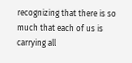recognizing that there is so much that each of us is carrying all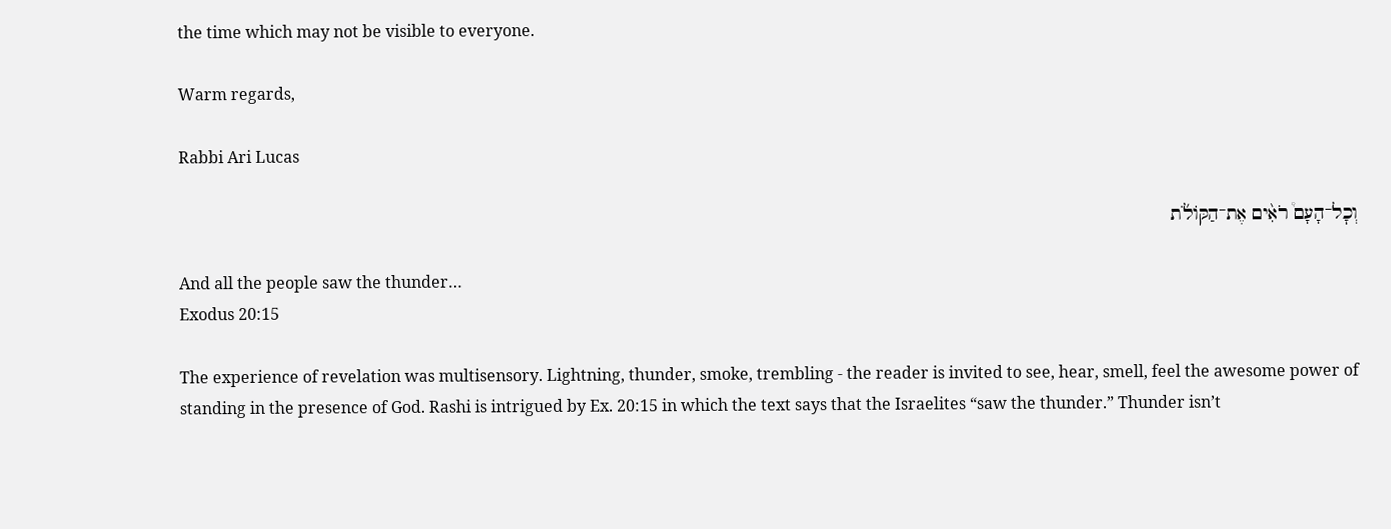the time which may not be visible to everyone.

Warm regards,

Rabbi Ari Lucas

וְכׇל־הָעָם֩ רֹאִ֨ים אֶת־הַקּוֹלֹ֜ת

And all the people saw the thunder…
Exodus 20:15

The experience of revelation was multisensory. Lightning, thunder, smoke, trembling - the reader is invited to see, hear, smell, feel the awesome power of standing in the presence of God. Rashi is intrigued by Ex. 20:15 in which the text says that the Israelites “saw the thunder.” Thunder isn’t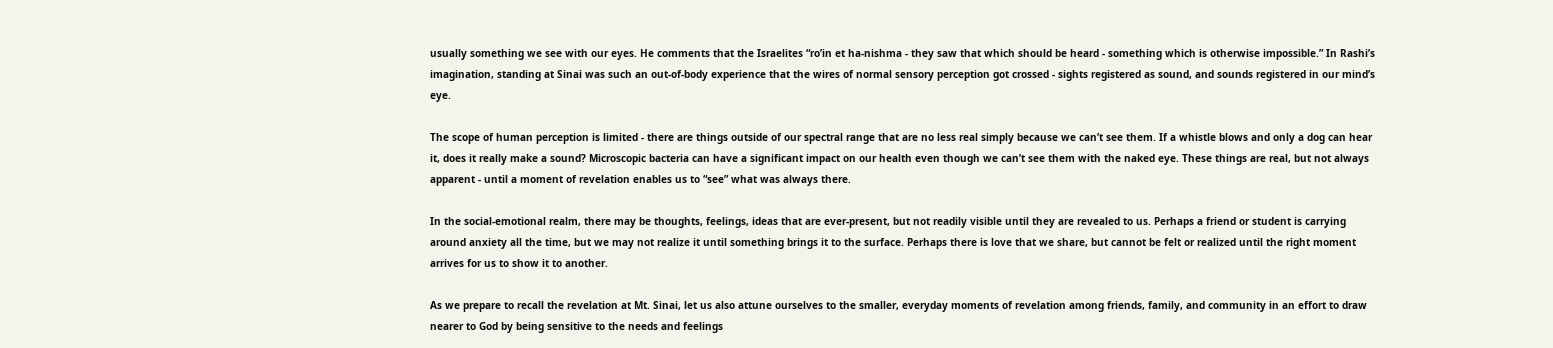usually something we see with our eyes. He comments that the Israelites “ro’in et ha-nishma - they saw that which should be heard - something which is otherwise impossible.” In Rashi’s imagination, standing at Sinai was such an out-of-body experience that the wires of normal sensory perception got crossed - sights registered as sound, and sounds registered in our mind’s eye.

The scope of human perception is limited - there are things outside of our spectral range that are no less real simply because we can’t see them. If a whistle blows and only a dog can hear it, does it really make a sound? Microscopic bacteria can have a significant impact on our health even though we can’t see them with the naked eye. These things are real, but not always apparent - until a moment of revelation enables us to “see” what was always there.

In the social-emotional realm, there may be thoughts, feelings, ideas that are ever-present, but not readily visible until they are revealed to us. Perhaps a friend or student is carrying around anxiety all the time, but we may not realize it until something brings it to the surface. Perhaps there is love that we share, but cannot be felt or realized until the right moment arrives for us to show it to another.

As we prepare to recall the revelation at Mt. Sinai, let us also attune ourselves to the smaller, everyday moments of revelation among friends, family, and community in an effort to draw nearer to God by being sensitive to the needs and feelings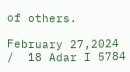of others.

February 27,2024 /  18 Adar I 5784